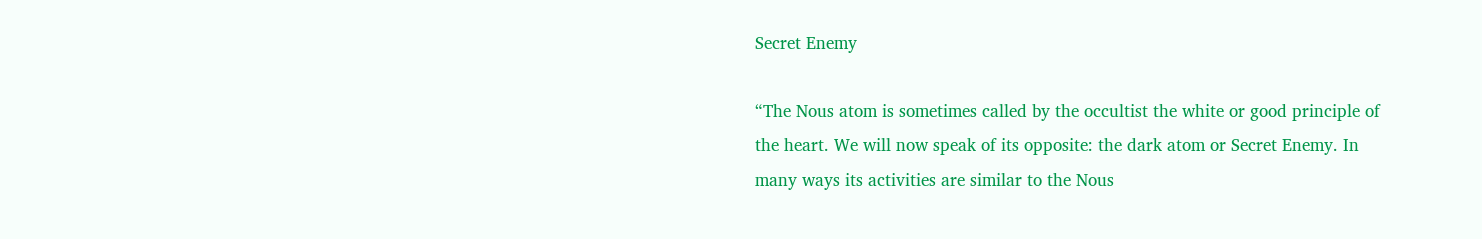Secret Enemy

“The Nous atom is sometimes called by the occultist the white or good principle of the heart. We will now speak of its opposite: the dark atom or Secret Enemy. In many ways its activities are similar to the Nous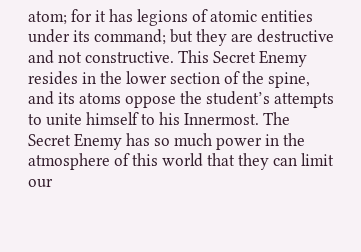atom; for it has legions of atomic entities under its command; but they are destructive and not constructive. This Secret Enemy resides in the lower section of the spine, and its atoms oppose the student’s attempts to unite himself to his Innermost. The Secret Enemy has so much power in the atmosphere of this world that they can limit our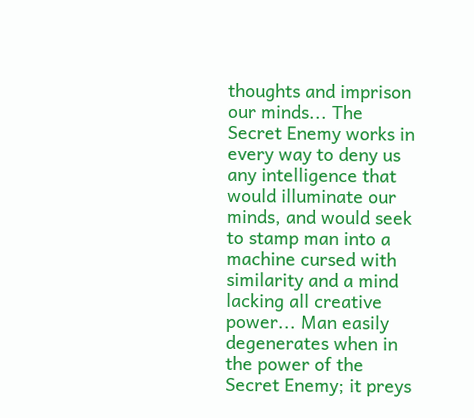thoughts and imprison our minds... The Secret Enemy works in every way to deny us any intelligence that would illuminate our minds, and would seek to stamp man into a machine cursed with similarity and a mind lacking all creative power... Man easily degenerates when in the power of the Secret Enemy; it preys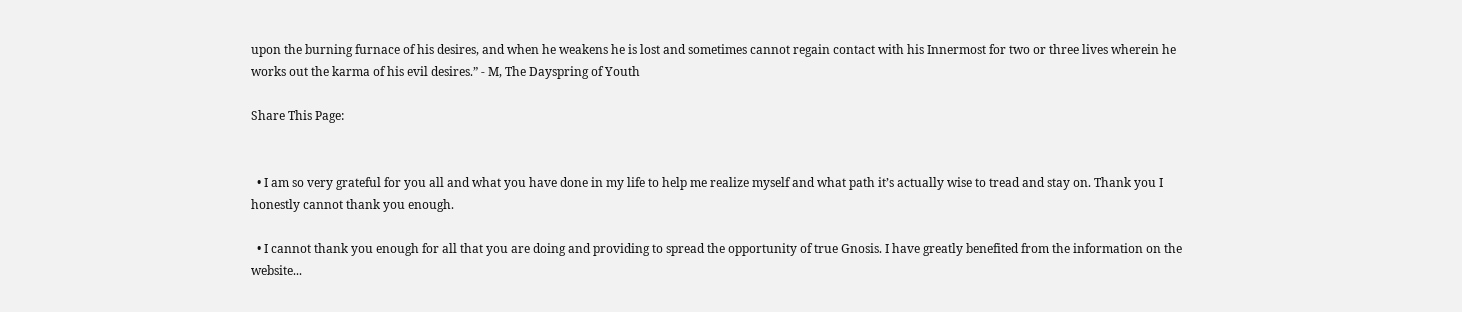upon the burning furnace of his desires, and when he weakens he is lost and sometimes cannot regain contact with his Innermost for two or three lives wherein he works out the karma of his evil desires.” - M, The Dayspring of Youth

Share This Page:


  • I am so very grateful for you all and what you have done in my life to help me realize myself and what path it’s actually wise to tread and stay on. Thank you I honestly cannot thank you enough.

  • I cannot thank you enough for all that you are doing and providing to spread the opportunity of true Gnosis. I have greatly benefited from the information on the website...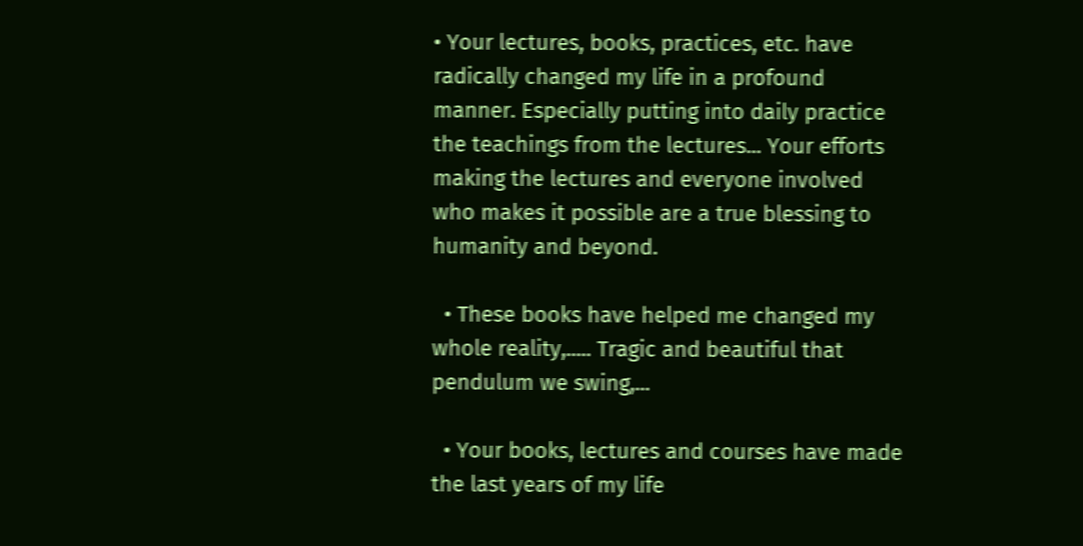• Your lectures, books, practices, etc. have radically changed my life in a profound manner. Especially putting into daily practice the teachings from the lectures... Your efforts making the lectures and everyone involved who makes it possible are a true blessing to humanity and beyond.

  • These books have helped me changed my whole reality,..... Tragic and beautiful that pendulum we swing,...

  • Your books, lectures and courses have made the last years of my life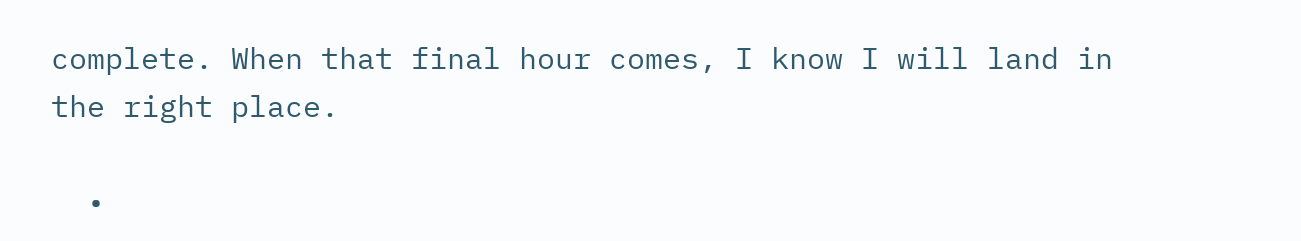complete. When that final hour comes, I know I will land in the right place.

  •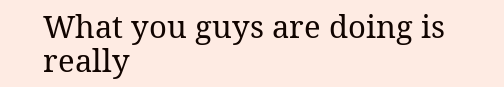What you guys are doing is really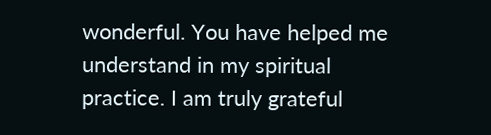wonderful. You have helped me understand in my spiritual practice. I am truly grateful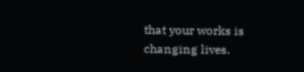that your works is changing lives.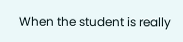When the student is really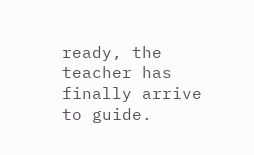ready, the teacher has finally arrive to guide.